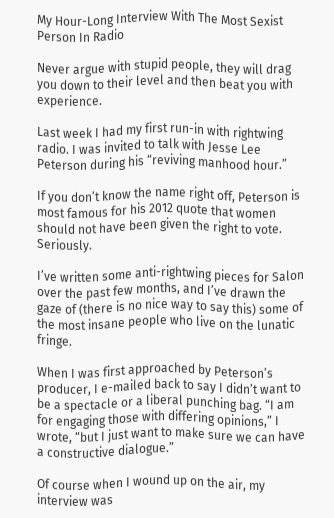My Hour-Long Interview With The Most Sexist Person In Radio

Never argue with stupid people, they will drag you down to their level and then beat you with experience.

Last week I had my first run-in with rightwing radio. I was invited to talk with Jesse Lee Peterson during his “reviving manhood hour.”

If you don’t know the name right off, Peterson is most famous for his 2012 quote that women should not have been given the right to vote. Seriously.

I’ve written some anti-rightwing pieces for Salon over the past few months, and I’ve drawn the gaze of (there is no nice way to say this) some of the most insane people who live on the lunatic fringe.

When I was first approached by Peterson’s producer, I e-mailed back to say I didn’t want to be a spectacle or a liberal punching bag. “I am for engaging those with differing opinions,” I wrote, “but I just want to make sure we can have a constructive dialogue.”

Of course when I wound up on the air, my interview was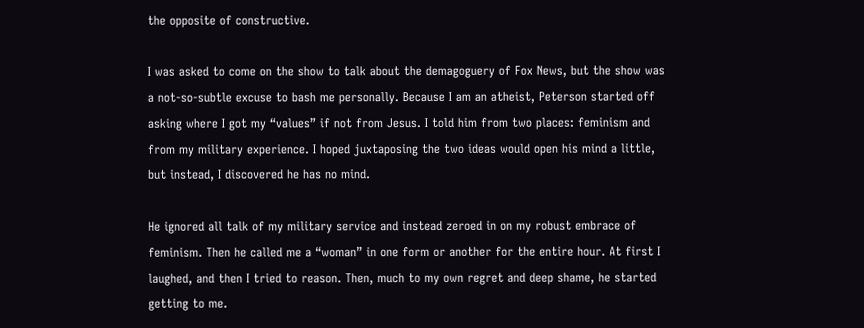the opposite of constructive.

I was asked to come on the show to talk about the demagoguery of Fox News, but the show was a not-so-subtle excuse to bash me personally. Because I am an atheist, Peterson started off asking where I got my “values” if not from Jesus. I told him from two places: feminism and from my military experience. I hoped juxtaposing the two ideas would open his mind a little, but instead, I discovered he has no mind.

He ignored all talk of my military service and instead zeroed in on my robust embrace of feminism. Then he called me a “woman” in one form or another for the entire hour. At first I laughed, and then I tried to reason. Then, much to my own regret and deep shame, he started getting to me.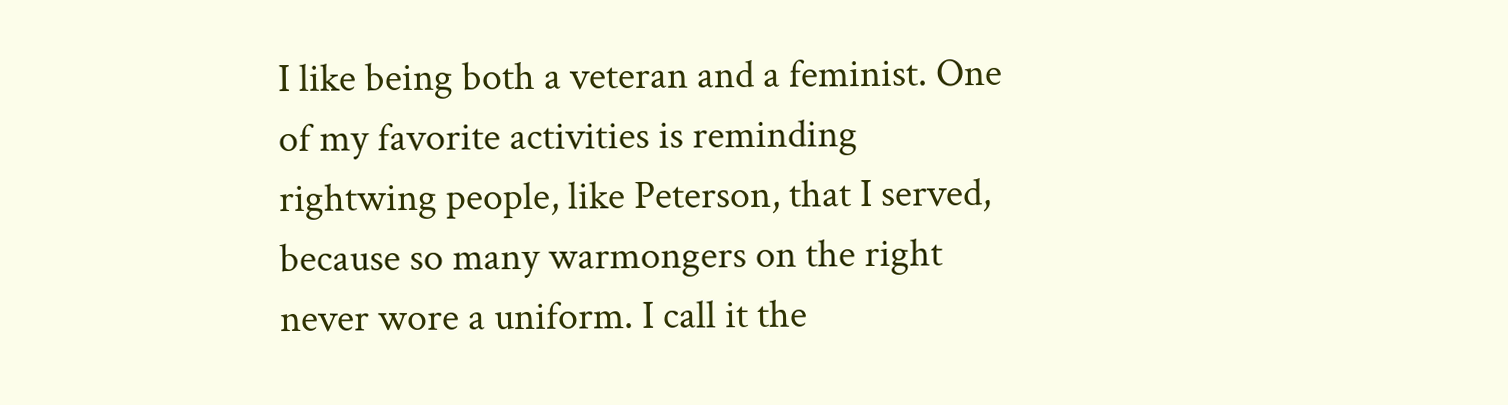I like being both a veteran and a feminist. One of my favorite activities is reminding rightwing people, like Peterson, that I served, because so many warmongers on the right never wore a uniform. I call it the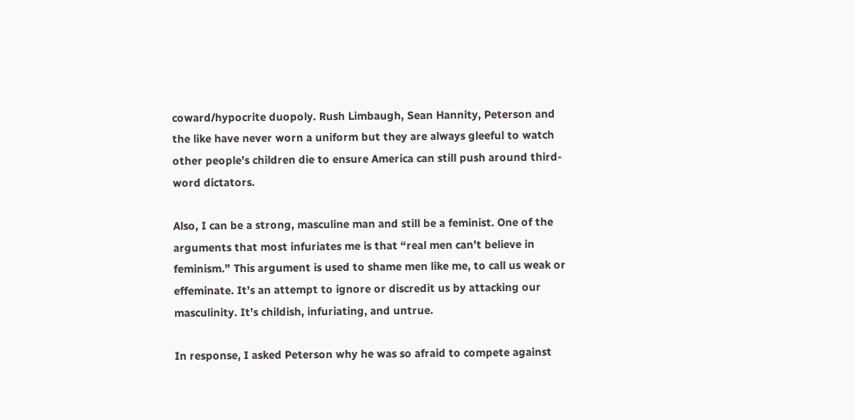coward/hypocrite duopoly. Rush Limbaugh, Sean Hannity, Peterson and the like have never worn a uniform but they are always gleeful to watch other people’s children die to ensure America can still push around third-word dictators.

Also, I can be a strong, masculine man and still be a feminist. One of the arguments that most infuriates me is that “real men can’t believe in feminism.” This argument is used to shame men like me, to call us weak or effeminate. It’s an attempt to ignore or discredit us by attacking our masculinity. It’s childish, infuriating, and untrue.

In response, I asked Peterson why he was so afraid to compete against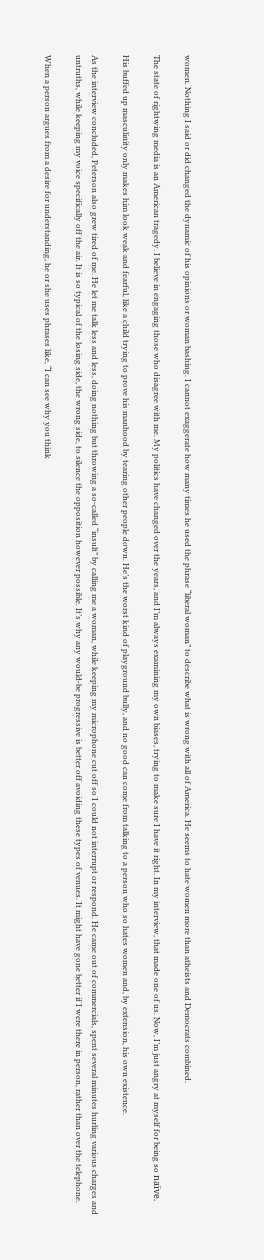women. Nothing I said or did changed the dynamic of his opinions or woman bashing. I cannot exaggerate how many times he used the phrase “liberal woman” to describe what is wrong with all of America. He seems to hate women more than atheists and Democrats combined.

The state of rightwing media is an American tragedy. I believe in engaging those who disagree with me. My politics have changed over the years, and I’m always examining my own biases, trying to make sure I have it right. In my interview, that made one of us. Now, I’m just angry at myself for being so naïve.

His buffed up masculinity only makes him look weak and fearful, like a child trying to prove his manhood by tearing other people down. He’s the worst kind of playground bully, and no good can come from talking to a person who so hates women and, by extension, his own existence.

As the interview concluded, Peterson also grew tired of me. He let me talk less and less, doing nothing but throwing a so-called “insult” by calling me a woman, while keeping my microphone cut off so I could not interrupt or respond. He came out of commercials, spent several minutes hurling various charges and untruths, while keeping my voice specifically off the air. It is so typical of the losing side, the wrong side, to silence the opposition however possible. It’s why any would-be progressive is better off avoiding these types of venues. It might have gone better if I were there in person, rather than over the telephone.

When a person argues from a desire for understanding, he or she uses phrases like, “I can see why you think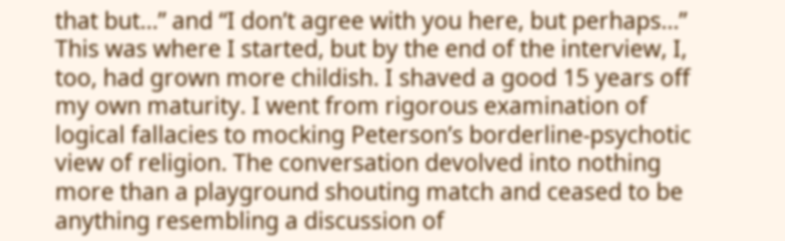that but…” and “I don’t agree with you here, but perhaps…” This was where I started, but by the end of the interview, I, too, had grown more childish. I shaved a good 15 years off my own maturity. I went from rigorous examination of logical fallacies to mocking Peterson’s borderline-psychotic view of religion. The conversation devolved into nothing more than a playground shouting match and ceased to be anything resembling a discussion of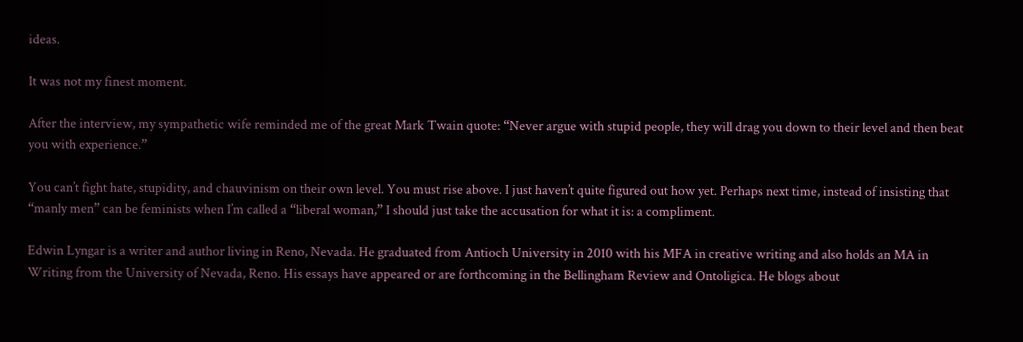ideas.

It was not my finest moment.

After the interview, my sympathetic wife reminded me of the great Mark Twain quote: “Never argue with stupid people, they will drag you down to their level and then beat you with experience.”

You can’t fight hate, stupidity, and chauvinism on their own level. You must rise above. I just haven’t quite figured out how yet. Perhaps next time, instead of insisting that “manly men” can be feminists when I’m called a “liberal woman,” I should just take the accusation for what it is: a compliment.

Edwin Lyngar is a writer and author living in Reno, Nevada. He graduated from Antioch University in 2010 with his MFA in creative writing and also holds an MA in Writing from the University of Nevada, Reno. His essays have appeared or are forthcoming in the Bellingham Review and Ontoligica. He blogs about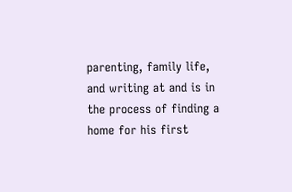parenting, family life, and writing at and is in the process of finding a home for his first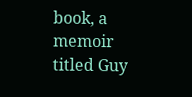book, a memoir titled Guy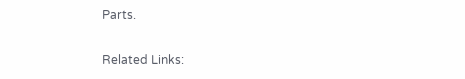Parts.

Related Links: